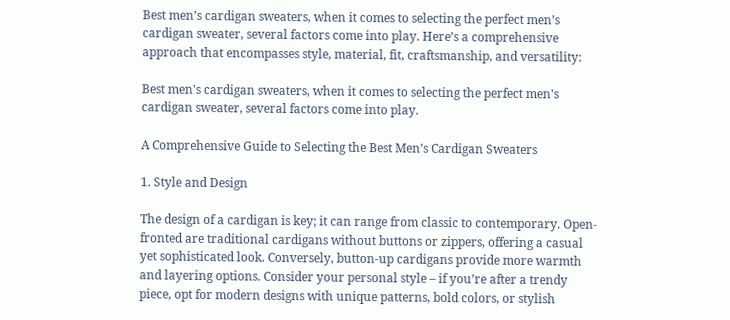Best men’s cardigan sweaters, when it comes to selecting the perfect men’s cardigan sweater, several factors come into play. Here’s a comprehensive approach that encompasses style, material, fit, craftsmanship, and versatility:

Best men's cardigan sweaters, when it comes to selecting the perfect men's cardigan sweater, several factors come into play.

A Comprehensive Guide to Selecting the Best Men’s Cardigan Sweaters

1. Style and Design

The design of a cardigan is key; it can range from classic to contemporary. Open-fronted are traditional cardigans without buttons or zippers, offering a casual yet sophisticated look. Conversely, button-up cardigans provide more warmth and layering options. Consider your personal style – if you’re after a trendy piece, opt for modern designs with unique patterns, bold colors, or stylish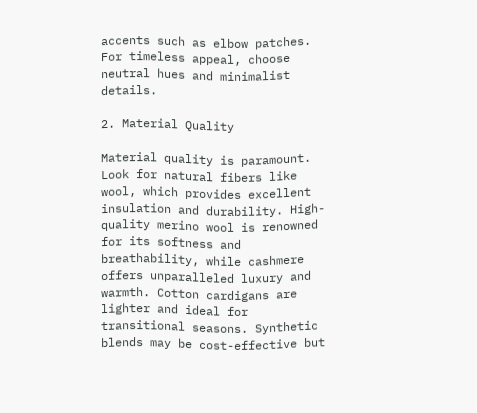accents such as elbow patches. For timeless appeal, choose neutral hues and minimalist details.

2. Material Quality

Material quality is paramount. Look for natural fibers like wool, which provides excellent insulation and durability. High-quality merino wool is renowned for its softness and breathability, while cashmere offers unparalleled luxury and warmth. Cotton cardigans are lighter and ideal for transitional seasons. Synthetic blends may be cost-effective but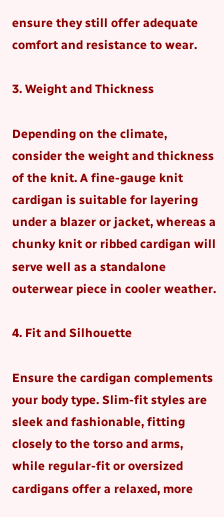ensure they still offer adequate comfort and resistance to wear.

3. Weight and Thickness

Depending on the climate, consider the weight and thickness of the knit. A fine-gauge knit cardigan is suitable for layering under a blazer or jacket, whereas a chunky knit or ribbed cardigan will serve well as a standalone outerwear piece in cooler weather.

4. Fit and Silhouette

Ensure the cardigan complements your body type. Slim-fit styles are sleek and fashionable, fitting closely to the torso and arms, while regular-fit or oversized cardigans offer a relaxed, more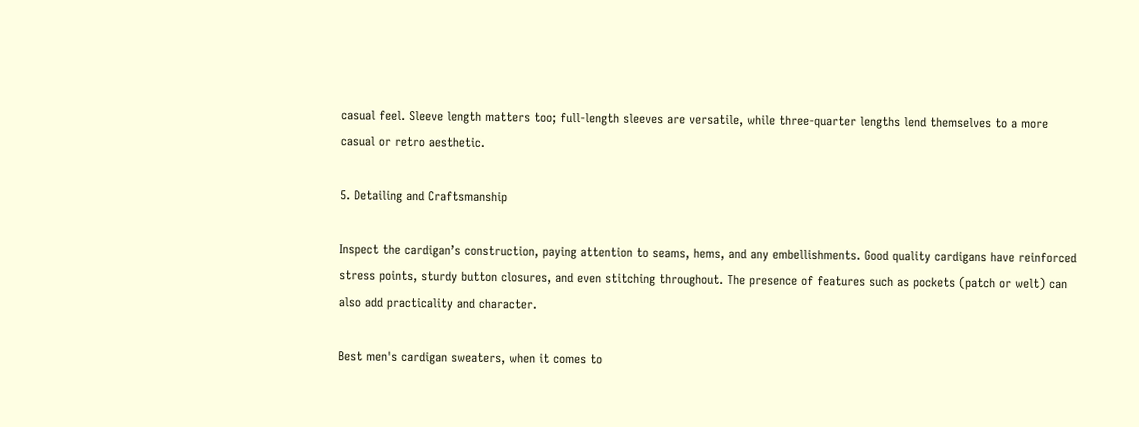casual feel. Sleeve length matters too; full-length sleeves are versatile, while three-quarter lengths lend themselves to a more casual or retro aesthetic.

5. Detailing and Craftsmanship

Inspect the cardigan’s construction, paying attention to seams, hems, and any embellishments. Good quality cardigans have reinforced stress points, sturdy button closures, and even stitching throughout. The presence of features such as pockets (patch or welt) can also add practicality and character.

Best men's cardigan sweaters, when it comes to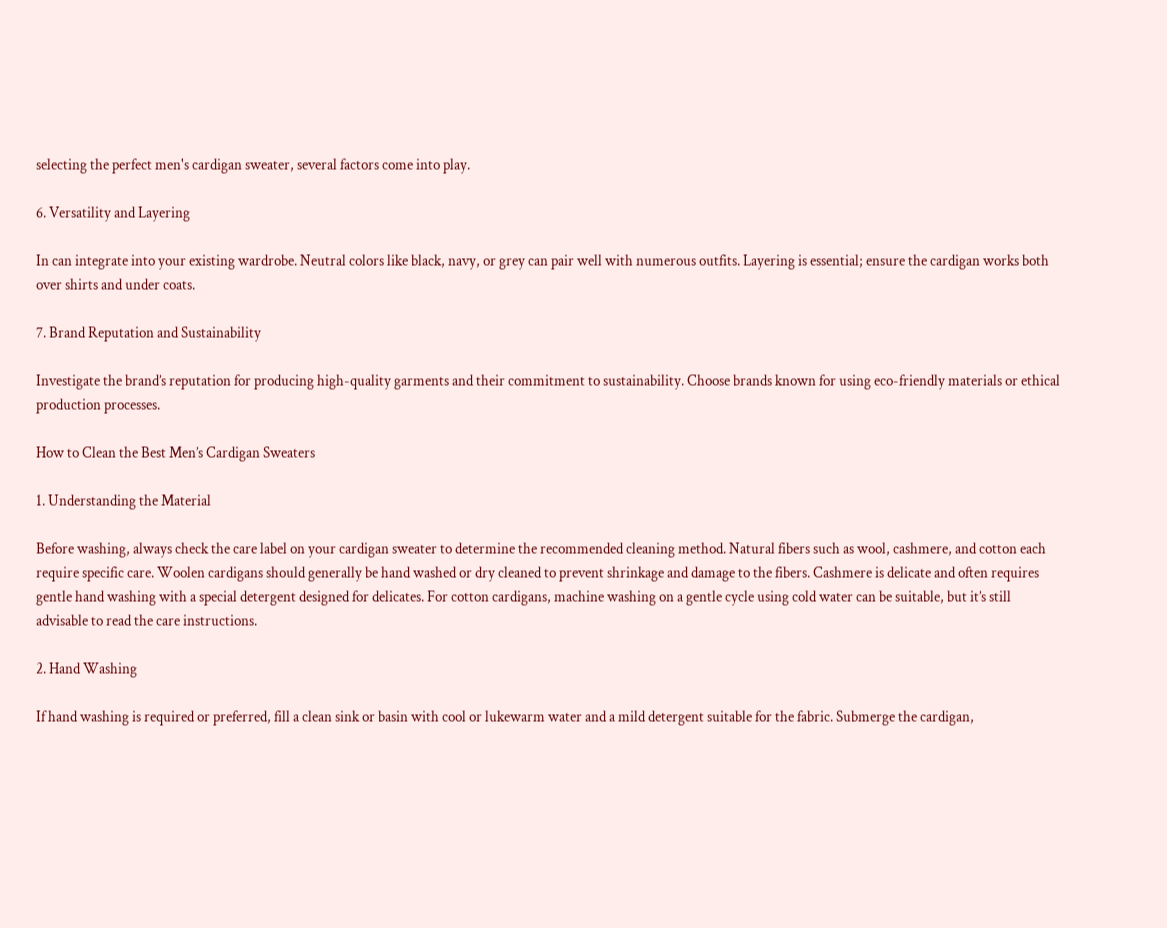selecting the perfect men's cardigan sweater, several factors come into play.

6. Versatility and Layering

In can integrate into your existing wardrobe. Neutral colors like black, navy, or grey can pair well with numerous outfits. Layering is essential; ensure the cardigan works both over shirts and under coats.

7. Brand Reputation and Sustainability

Investigate the brand’s reputation for producing high-quality garments and their commitment to sustainability. Choose brands known for using eco-friendly materials or ethical production processes.

How to Clean the Best Men’s Cardigan Sweaters

1. Understanding the Material

Before washing, always check the care label on your cardigan sweater to determine the recommended cleaning method. Natural fibers such as wool, cashmere, and cotton each require specific care. Woolen cardigans should generally be hand washed or dry cleaned to prevent shrinkage and damage to the fibers. Cashmere is delicate and often requires gentle hand washing with a special detergent designed for delicates. For cotton cardigans, machine washing on a gentle cycle using cold water can be suitable, but it’s still advisable to read the care instructions.

2. Hand Washing

If hand washing is required or preferred, fill a clean sink or basin with cool or lukewarm water and a mild detergent suitable for the fabric. Submerge the cardigan,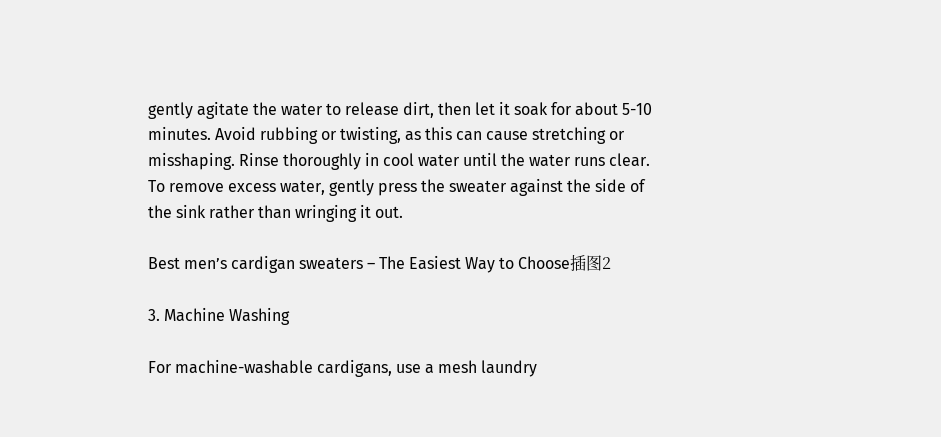gently agitate the water to release dirt, then let it soak for about 5-10 minutes. Avoid rubbing or twisting, as this can cause stretching or misshaping. Rinse thoroughly in cool water until the water runs clear. To remove excess water, gently press the sweater against the side of the sink rather than wringing it out.

Best men’s cardigan sweaters – The Easiest Way to Choose插图2

3. Machine Washing

For machine-washable cardigans, use a mesh laundry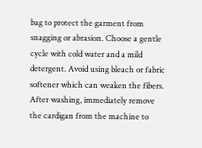bag to protect the garment from snagging or abrasion. Choose a gentle cycle with cold water and a mild detergent. Avoid using bleach or fabric softener which can weaken the fibers. After washing, immediately remove the cardigan from the machine to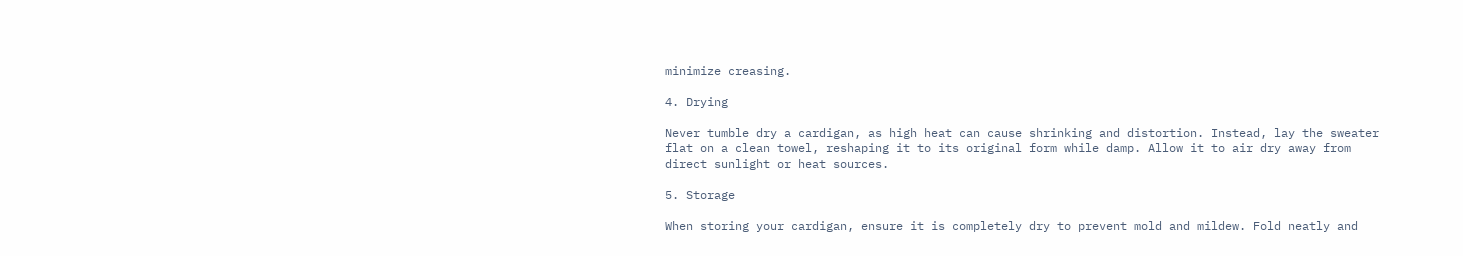minimize creasing.

4. Drying

Never tumble dry a cardigan, as high heat can cause shrinking and distortion. Instead, lay the sweater flat on a clean towel, reshaping it to its original form while damp. Allow it to air dry away from direct sunlight or heat sources.

5. Storage

When storing your cardigan, ensure it is completely dry to prevent mold and mildew. Fold neatly and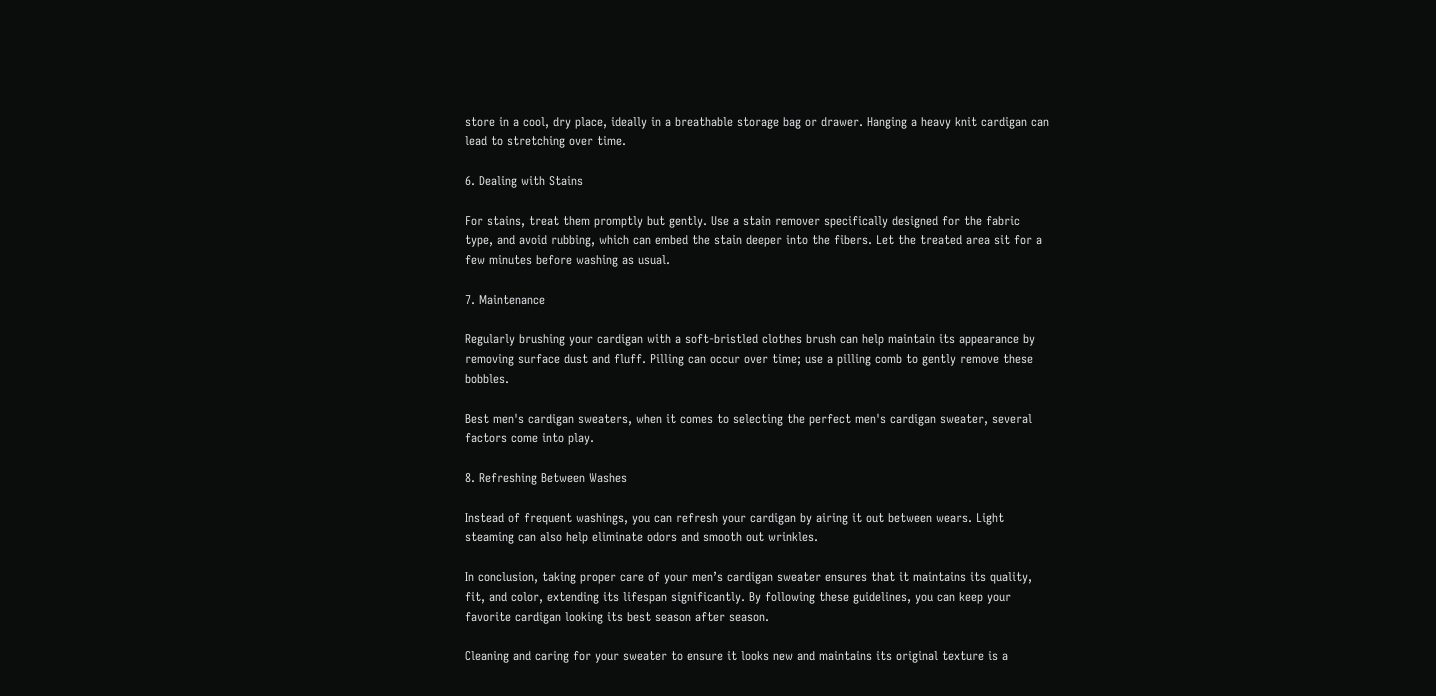store in a cool, dry place, ideally in a breathable storage bag or drawer. Hanging a heavy knit cardigan can lead to stretching over time.

6. Dealing with Stains

For stains, treat them promptly but gently. Use a stain remover specifically designed for the fabric type, and avoid rubbing, which can embed the stain deeper into the fibers. Let the treated area sit for a few minutes before washing as usual.

7. Maintenance

Regularly brushing your cardigan with a soft-bristled clothes brush can help maintain its appearance by removing surface dust and fluff. Pilling can occur over time; use a pilling comb to gently remove these bobbles.

Best men's cardigan sweaters, when it comes to selecting the perfect men's cardigan sweater, several factors come into play.

8. Refreshing Between Washes

Instead of frequent washings, you can refresh your cardigan by airing it out between wears. Light steaming can also help eliminate odors and smooth out wrinkles.

In conclusion, taking proper care of your men’s cardigan sweater ensures that it maintains its quality, fit, and color, extending its lifespan significantly. By following these guidelines, you can keep your favorite cardigan looking its best season after season.

Cleaning and caring for your sweater to ensure it looks new and maintains its original texture is a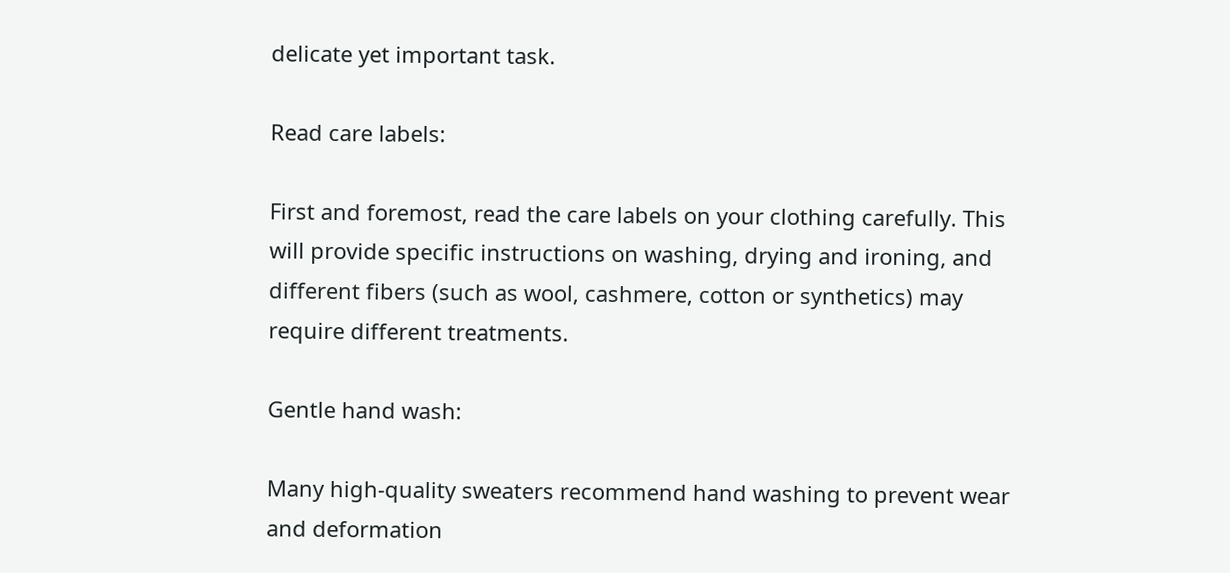delicate yet important task.

Read care labels:

First and foremost, read the care labels on your clothing carefully. This will provide specific instructions on washing, drying and ironing, and different fibers (such as wool, cashmere, cotton or synthetics) may require different treatments.

Gentle hand wash:

Many high-quality sweaters recommend hand washing to prevent wear and deformation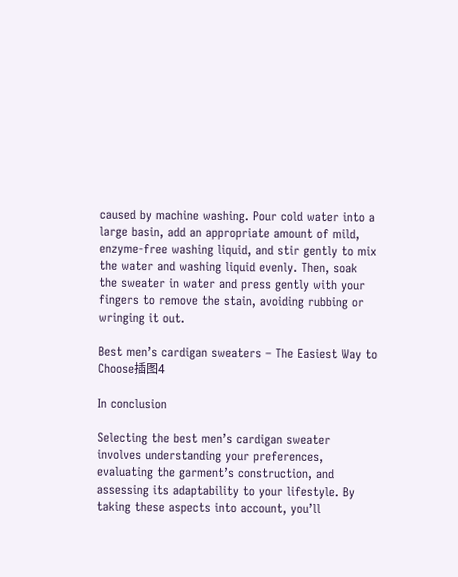caused by machine washing. Pour cold water into a large basin, add an appropriate amount of mild, enzyme-free washing liquid, and stir gently to mix the water and washing liquid evenly. Then, soak the sweater in water and press gently with your fingers to remove the stain, avoiding rubbing or wringing it out.

Best men’s cardigan sweaters – The Easiest Way to Choose插图4

In conclusion

Selecting the best men’s cardigan sweater involves understanding your preferences, evaluating the garment’s construction, and assessing its adaptability to your lifestyle. By taking these aspects into account, you’ll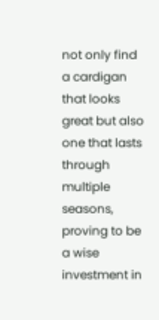not only find a cardigan that looks great but also one that lasts through multiple seasons, proving to be a wise investment in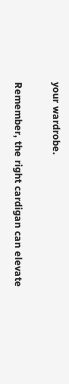your wardrobe.

Remember, the right cardigan can elevate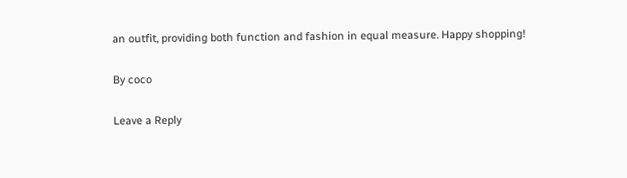an outfit, providing both function and fashion in equal measure. Happy shopping!

By coco

Leave a Reply